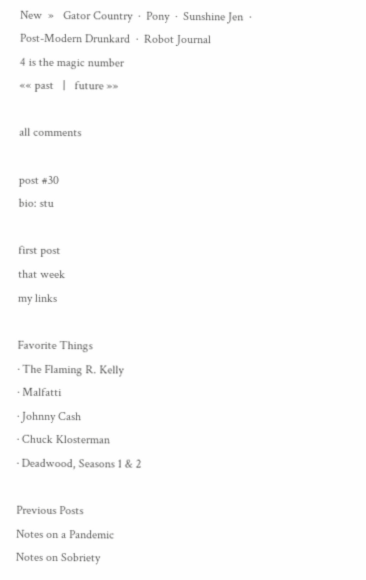New  »   Gator Country  ·  Pony  ·  Sunshine Jen  ·  Post-Modern Drunkard  ·  Robot Journal
4 is the magic number
«« past   |   future »»

all comments

post #30
bio: stu

first post
that week
my links

Favorite Things
· The Flaming R. Kelly
· Malfatti
· Johnny Cash
· Chuck Klosterman
· Deadwood, Seasons 1 & 2

Previous Posts
Notes on a Pandemic
Notes on Sobriety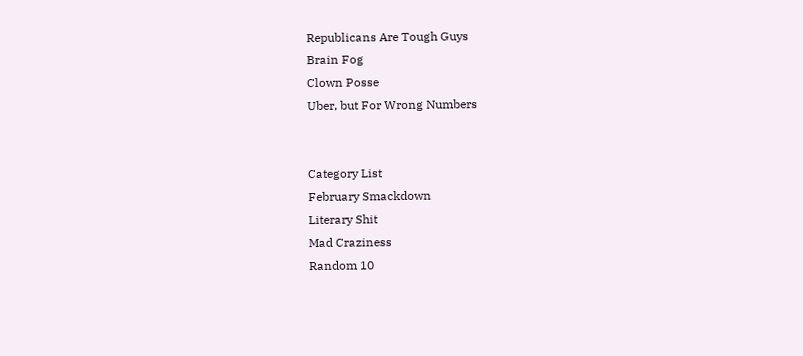Republicans Are Tough Guys
Brain Fog
Clown Posse
Uber, but For Wrong Numbers


Category List
February Smackdown
Literary Shit
Mad Craziness
Random 10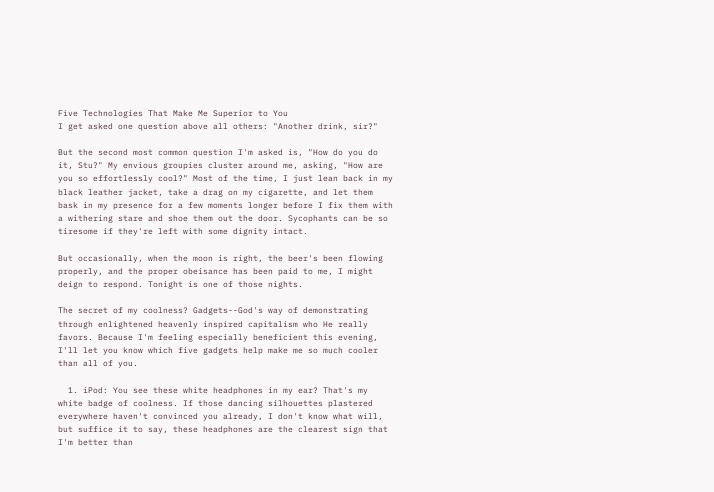Five Technologies That Make Me Superior to You
I get asked one question above all others: "Another drink, sir?"

But the second most common question I'm asked is, "How do you do it, Stu?" My envious groupies cluster around me, asking, "How are you so effortlessly cool?" Most of the time, I just lean back in my black leather jacket, take a drag on my cigarette, and let them bask in my presence for a few moments longer before I fix them with a withering stare and shoe them out the door. Sycophants can be so tiresome if they're left with some dignity intact.

But occasionally, when the moon is right, the beer's been flowing properly, and the proper obeisance has been paid to me, I might deign to respond. Tonight is one of those nights.

The secret of my coolness? Gadgets--God's way of demonstrating through enlightened heavenly inspired capitalism who He really favors. Because I'm feeling especially beneficient this evening, I'll let you know which five gadgets help make me so much cooler than all of you.

  1. iPod: You see these white headphones in my ear? That's my white badge of coolness. If those dancing silhouettes plastered everywhere haven't convinced you already, I don't know what will, but suffice it to say, these headphones are the clearest sign that I'm better than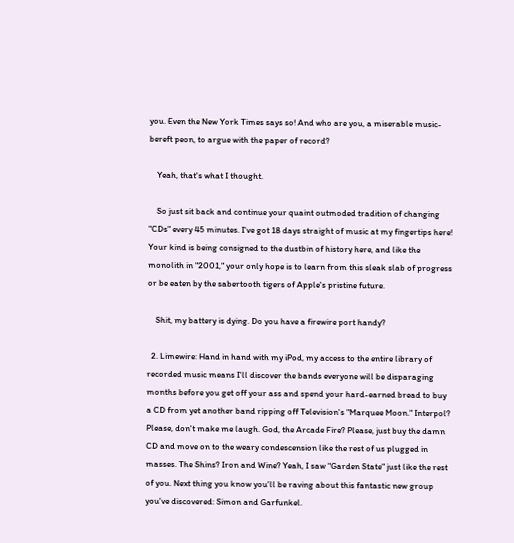you. Even the New York Times says so! And who are you, a miserable music-bereft peon, to argue with the paper of record?

    Yeah, that's what I thought.

    So just sit back and continue your quaint outmoded tradition of changing "CDs" every 45 minutes. I've got 18 days straight of music at my fingertips here! Your kind is being consigned to the dustbin of history here, and like the monolith in "2001," your only hope is to learn from this sleak slab of progress or be eaten by the sabertooth tigers of Apple's pristine future.

    Shit, my battery is dying. Do you have a firewire port handy?

  2. Limewire: Hand in hand with my iPod, my access to the entire library of recorded music means I'll discover the bands everyone will be disparaging months before you get off your ass and spend your hard-earned bread to buy a CD from yet another band ripping off Television's "Marquee Moon." Interpol? Please, don't make me laugh. God, the Arcade Fire? Please, just buy the damn CD and move on to the weary condescension like the rest of us plugged in masses. The Shins? Iron and Wine? Yeah, I saw "Garden State" just like the rest of you. Next thing you know you'll be raving about this fantastic new group you've discovered: Simon and Garfunkel.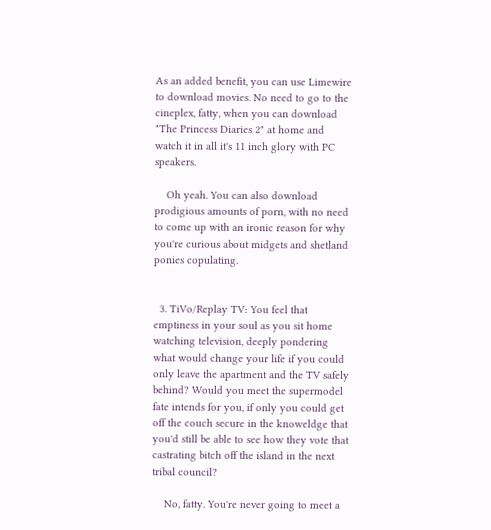As an added benefit, you can use Limewire to download movies. No need to go to the cineplex, fatty, when you can download "The Princess Diaries 2" at home and watch it in all it's 11 inch glory with PC speakers.

    Oh yeah. You can also download prodigious amounts of porn, with no need to come up with an ironic reason for why you're curious about midgets and shetland ponies copulating.


  3. TiVo/Replay TV: You feel that emptiness in your soul as you sit home watching television, deeply pondering what would change your life if you could only leave the apartment and the TV safely behind? Would you meet the supermodel fate intends for you, if only you could get off the couch secure in the knoweldge that you'd still be able to see how they vote that castrating bitch off the island in the next tribal council?

    No, fatty. You're never going to meet a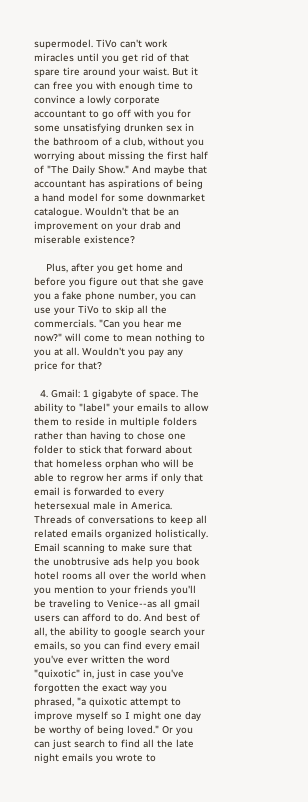supermodel. TiVo can't work miracles until you get rid of that spare tire around your waist. But it can free you with enough time to convince a lowly corporate accountant to go off with you for some unsatisfying drunken sex in the bathroom of a club, without you worrying about missing the first half of "The Daily Show." And maybe that accountant has aspirations of being a hand model for some downmarket catalogue. Wouldn't that be an improvement on your drab and miserable existence?

    Plus, after you get home and before you figure out that she gave you a fake phone number, you can use your TiVo to skip all the commercials. "Can you hear me now?" will come to mean nothing to you at all. Wouldn't you pay any price for that?

  4. Gmail: 1 gigabyte of space. The ability to "label" your emails to allow them to reside in multiple folders rather than having to chose one folder to stick that forward about that homeless orphan who will be able to regrow her arms if only that email is forwarded to every hetersexual male in America. Threads of conversations to keep all related emails organized holistically. Email scanning to make sure that the unobtrusive ads help you book hotel rooms all over the world when you mention to your friends you'll be traveling to Venice--as all gmail users can afford to do. And best of all, the ability to google search your emails, so you can find every email you've ever written the word "quixotic" in, just in case you've forgotten the exact way you phrased, "a quixotic attempt to improve myself so I might one day be worthy of being loved." Or you can just search to find all the late night emails you wrote to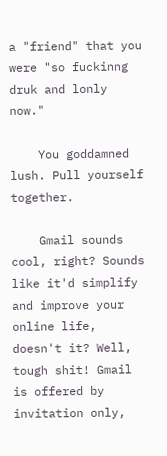a "friend" that you were "so fuckinng druk and lonly now."

    You goddamned lush. Pull yourself together.

    Gmail sounds cool, right? Sounds like it'd simplify and improve your online life, doesn't it? Well, tough shit! Gmail is offered by invitation only,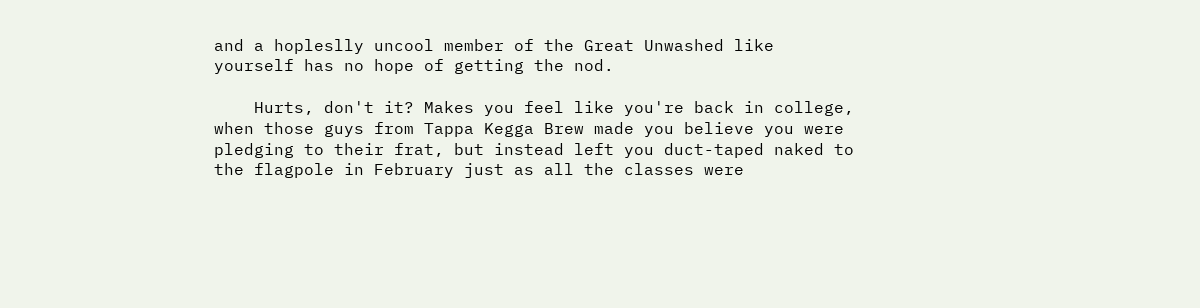and a hopleslly uncool member of the Great Unwashed like yourself has no hope of getting the nod.

    Hurts, don't it? Makes you feel like you're back in college, when those guys from Tappa Kegga Brew made you believe you were pledging to their frat, but instead left you duct-taped naked to the flagpole in February just as all the classes were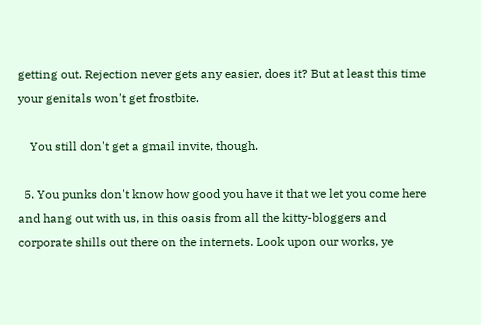getting out. Rejection never gets any easier, does it? But at least this time your genitals won't get frostbite.

    You still don't get a gmail invite, though.

  5. You punks don't know how good you have it that we let you come here and hang out with us, in this oasis from all the kitty-bloggers and corporate shills out there on the internets. Look upon our works, ye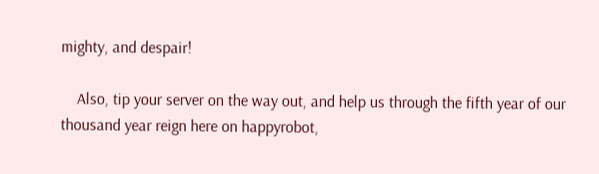mighty, and despair!

    Also, tip your server on the way out, and help us through the fifth year of our thousand year reign here on happyrobot,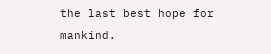the last best hope for mankind.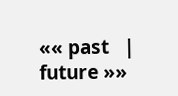«« past   |   future »»